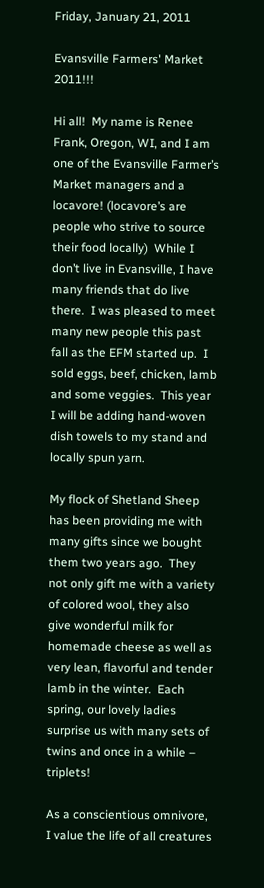Friday, January 21, 2011

Evansville Farmers' Market 2011!!!

Hi all!  My name is Renee Frank, Oregon, WI, and I am one of the Evansville Farmer’s Market managers and a locavore! (locavore’s are people who strive to source their food locally)  While I don’t live in Evansville, I have many friends that do live there.  I was pleased to meet many new people this past fall as the EFM started up.  I sold eggs, beef, chicken, lamb and some veggies.  This year I will be adding hand-woven dish towels to my stand and locally spun yarn.

My flock of Shetland Sheep has been providing me with many gifts since we bought them two years ago.  They not only gift me with a variety of colored wool, they also give wonderful milk for homemade cheese as well as very lean, flavorful and tender lamb in the winter.  Each spring, our lovely ladies surprise us with many sets of twins and once in a while – triplets!

As a conscientious omnivore, I value the life of all creatures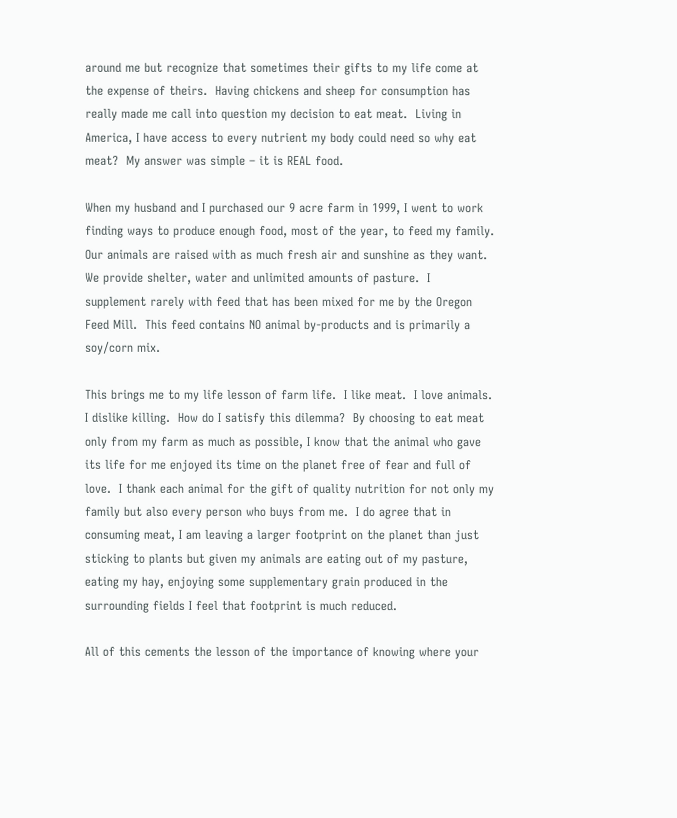around me but recognize that sometimes their gifts to my life come at the expense of theirs.  Having chickens and sheep for consumption has really made me call into question my decision to eat meat.  Living in America, I have access to every nutrient my body could need so why eat meat?  My answer was simple – it is REAL food.

When my husband and I purchased our 9 acre farm in 1999, I went to work finding ways to produce enough food, most of the year, to feed my family.  Our animals are raised with as much fresh air and sunshine as they want.  We provide shelter, water and unlimited amounts of pasture.  I supplement rarely with feed that has been mixed for me by the Oregon Feed Mill.  This feed contains NO animal by-products and is primarily a soy/corn mix.

This brings me to my life lesson of farm life.  I like meat.  I love animals.  I dislike killing.  How do I satisfy this dilemma?  By choosing to eat meat only from my farm as much as possible, I know that the animal who gave its life for me enjoyed its time on the planet free of fear and full of love.  I thank each animal for the gift of quality nutrition for not only my family but also every person who buys from me.  I do agree that in consuming meat, I am leaving a larger footprint on the planet than just sticking to plants but given my animals are eating out of my pasture, eating my hay, enjoying some supplementary grain produced in the surrounding fields I feel that footprint is much reduced.

All of this cements the lesson of the importance of knowing where your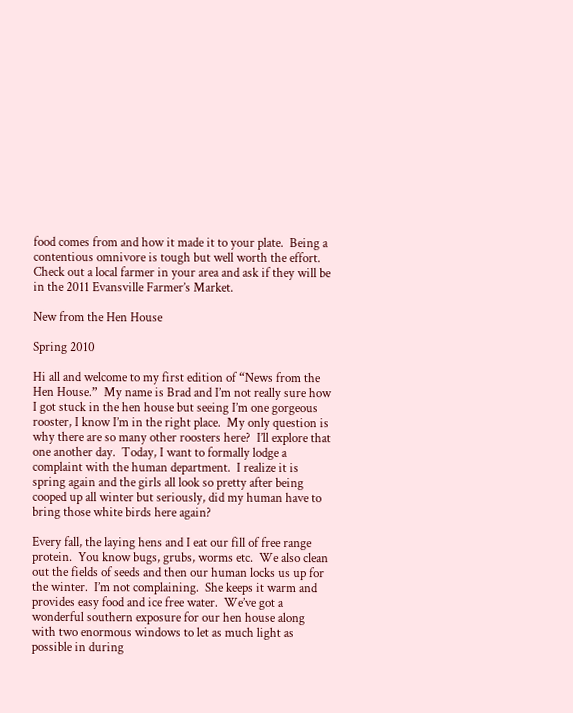food comes from and how it made it to your plate.  Being a contentious omnivore is tough but well worth the effort.  Check out a local farmer in your area and ask if they will be in the 2011 Evansville Farmer’s Market.

New from the Hen House

Spring 2010

Hi all and welcome to my first edition of “News from the Hen House.”  My name is Brad and I’m not really sure how I got stuck in the hen house but seeing I’m one gorgeous rooster, I know I’m in the right place.  My only question is why there are so many other roosters here?  I’ll explore that one another day.  Today, I want to formally lodge a complaint with the human department.  I realize it is spring again and the girls all look so pretty after being cooped up all winter but seriously, did my human have to bring those white birds here again?

Every fall, the laying hens and I eat our fill of free range protein.  You know bugs, grubs, worms etc.  We also clean out the fields of seeds and then our human locks us up for the winter.  I’m not complaining.  She keeps it warm and provides easy food and ice free water.  We’ve got a wonderful southern exposure for our hen house along with two enormous windows to let as much light as possible in during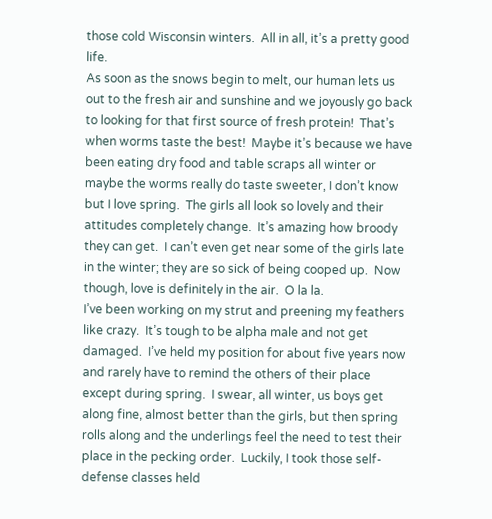those cold Wisconsin winters.  All in all, it’s a pretty good life.
As soon as the snows begin to melt, our human lets us out to the fresh air and sunshine and we joyously go back to looking for that first source of fresh protein!  That’s when worms taste the best!  Maybe it’s because we have been eating dry food and table scraps all winter or maybe the worms really do taste sweeter, I don’t know but I love spring.  The girls all look so lovely and their attitudes completely change.  It’s amazing how broody they can get.  I can’t even get near some of the girls late in the winter; they are so sick of being cooped up.  Now though, love is definitely in the air.  O la la.
I’ve been working on my strut and preening my feathers like crazy.  It’s tough to be alpha male and not get damaged.  I’ve held my position for about five years now and rarely have to remind the others of their place except during spring.  I swear, all winter, us boys get along fine, almost better than the girls, but then spring rolls along and the underlings feel the need to test their place in the pecking order.  Luckily, I took those self-defense classes held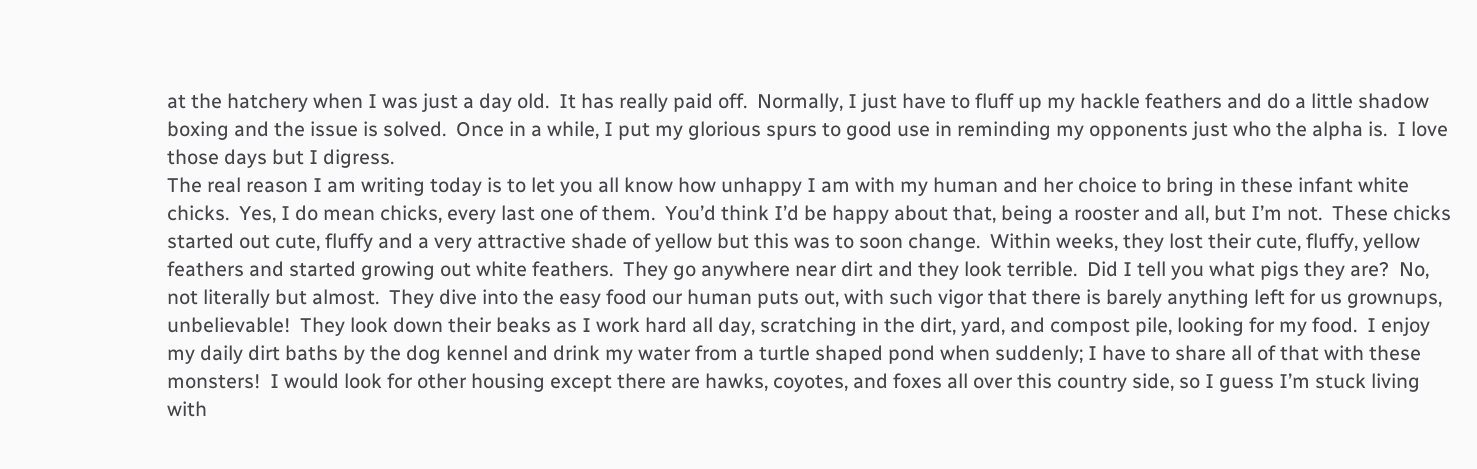at the hatchery when I was just a day old.  It has really paid off.  Normally, I just have to fluff up my hackle feathers and do a little shadow boxing and the issue is solved.  Once in a while, I put my glorious spurs to good use in reminding my opponents just who the alpha is.  I love those days but I digress.
The real reason I am writing today is to let you all know how unhappy I am with my human and her choice to bring in these infant white chicks.  Yes, I do mean chicks, every last one of them.  You’d think I’d be happy about that, being a rooster and all, but I’m not.  These chicks started out cute, fluffy and a very attractive shade of yellow but this was to soon change.  Within weeks, they lost their cute, fluffy, yellow feathers and started growing out white feathers.  They go anywhere near dirt and they look terrible.  Did I tell you what pigs they are?  No, not literally but almost.  They dive into the easy food our human puts out, with such vigor that there is barely anything left for us grownups, unbelievable!  They look down their beaks as I work hard all day, scratching in the dirt, yard, and compost pile, looking for my food.  I enjoy my daily dirt baths by the dog kennel and drink my water from a turtle shaped pond when suddenly; I have to share all of that with these monsters!  I would look for other housing except there are hawks, coyotes, and foxes all over this country side, so I guess I’m stuck living with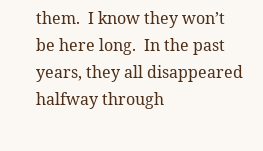them.  I know they won’t be here long.  In the past years, they all disappeared halfway through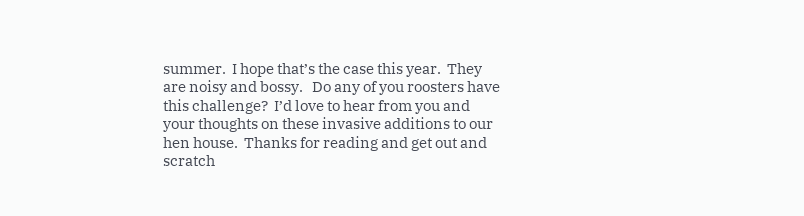summer.  I hope that’s the case this year.  They are noisy and bossy.   Do any of you roosters have this challenge?  I’d love to hear from you and your thoughts on these invasive additions to our hen house.  Thanks for reading and get out and scratch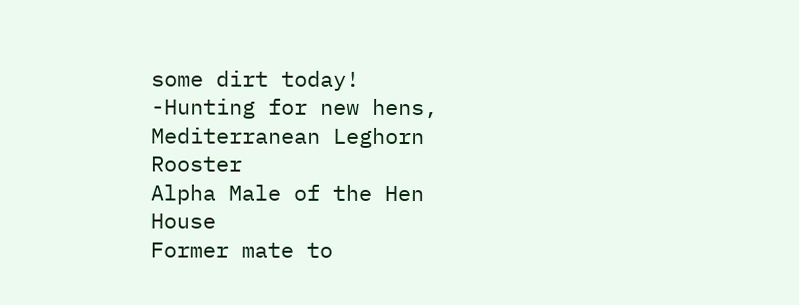some dirt today!
-Hunting for new hens,
Mediterranean Leghorn Rooster
Alpha Male of the Hen House
Former mate to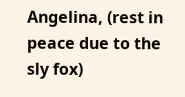Angelina, (rest in peace due to the sly fox)